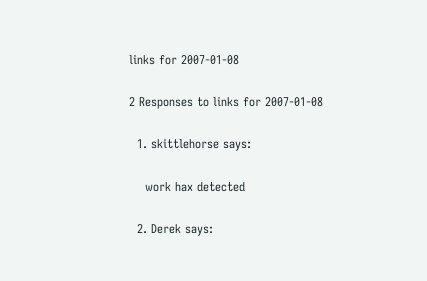links for 2007-01-08

2 Responses to links for 2007-01-08

  1. skittlehorse says:

    work hax detected

  2. Derek says: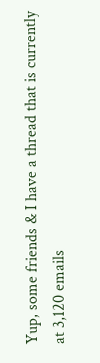Yup, some friends & I have a thread that is currently at 3,120 emails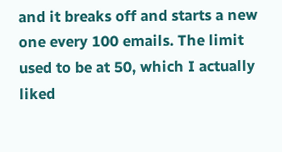and it breaks off and starts a new one every 100 emails. The limit used to be at 50, which I actually liked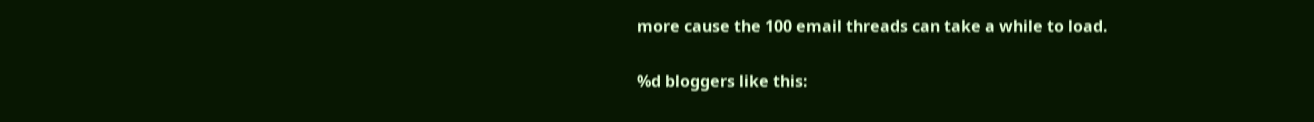more cause the 100 email threads can take a while to load.

%d bloggers like this: